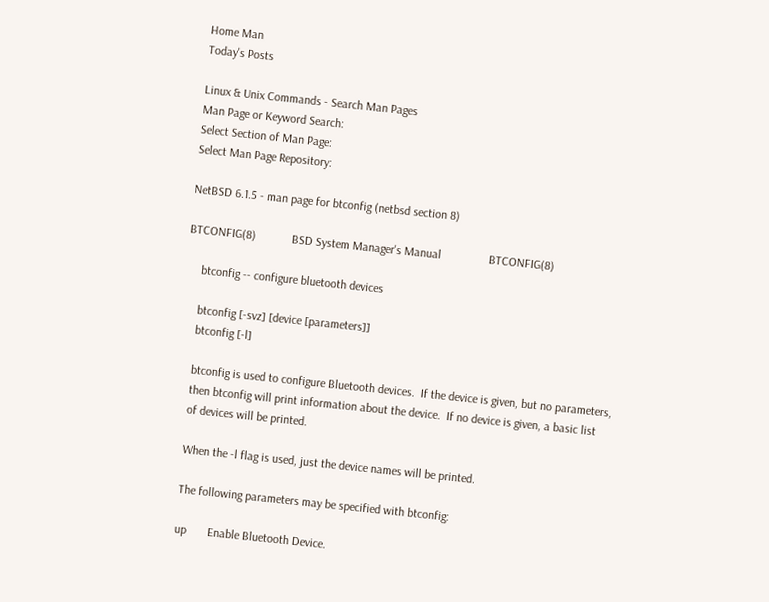Home Man
Today's Posts

Linux & Unix Commands - Search Man Pages
Man Page or Keyword Search:
Select Section of Man Page:
Select Man Page Repository:

NetBSD 6.1.5 - man page for btconfig (netbsd section 8)

BTCONFIG(8)            BSD System Manager's Manual                BTCONFIG(8)

     btconfig -- configure bluetooth devices

     btconfig [-svz] [device [parameters]]
     btconfig [-l]

     btconfig is used to configure Bluetooth devices.  If the device is given, but no parameters,
     then btconfig will print information about the device.  If no device is given, a basic list
     of devices will be printed.

     When the -l flag is used, just the device names will be printed.

     The following parameters may be specified with btconfig:

     up       Enable Bluetooth Device.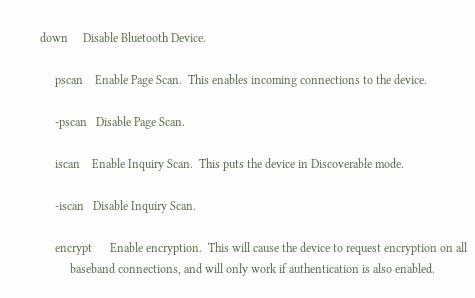down     Disable Bluetooth Device.

     pscan    Enable Page Scan.  This enables incoming connections to the device.

     -pscan   Disable Page Scan.

     iscan    Enable Inquiry Scan.  This puts the device in Discoverable mode.

     -iscan   Disable Inquiry Scan.

     encrypt      Enable encryption.  This will cause the device to request encryption on all
          baseband connections, and will only work if authentication is also enabled.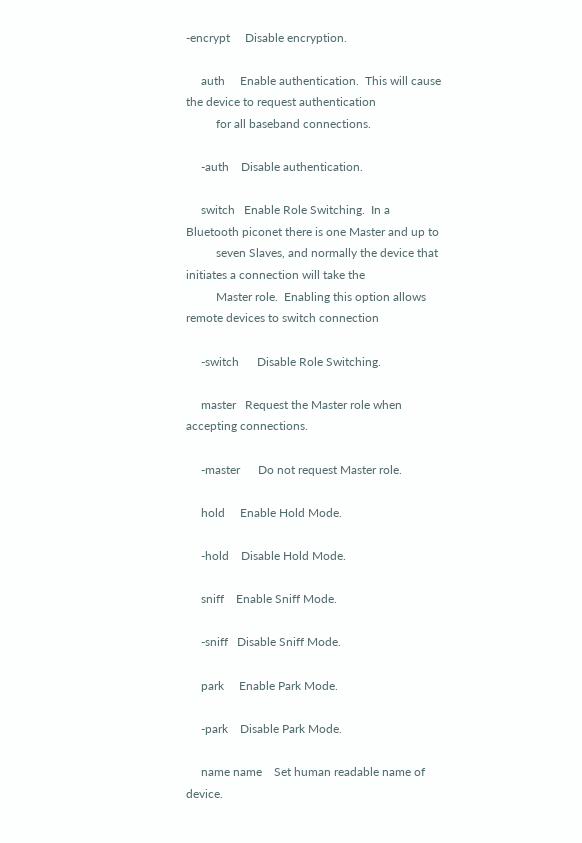-encrypt     Disable encryption.

     auth     Enable authentication.  This will cause the device to request authentication
          for all baseband connections.

     -auth    Disable authentication.

     switch   Enable Role Switching.  In a Bluetooth piconet there is one Master and up to
          seven Slaves, and normally the device that initiates a connection will take the
          Master role.  Enabling this option allows remote devices to switch connection

     -switch      Disable Role Switching.

     master   Request the Master role when accepting connections.

     -master      Do not request Master role.

     hold     Enable Hold Mode.

     -hold    Disable Hold Mode.

     sniff    Enable Sniff Mode.

     -sniff   Disable Sniff Mode.

     park     Enable Park Mode.

     -park    Disable Park Mode.

     name name    Set human readable name of device.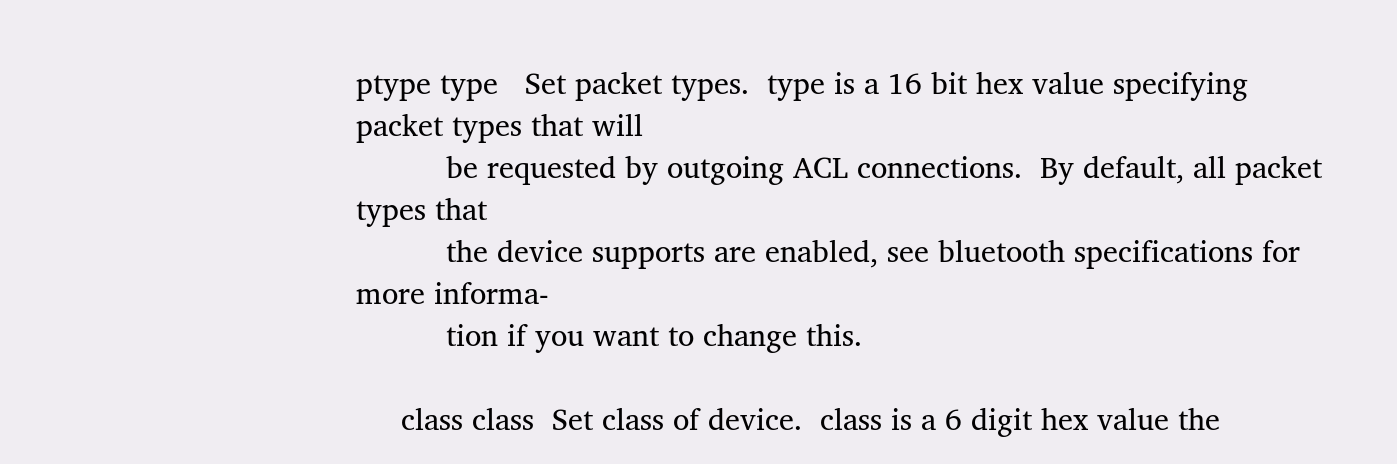ptype type   Set packet types.  type is a 16 bit hex value specifying packet types that will
          be requested by outgoing ACL connections.  By default, all packet types that
          the device supports are enabled, see bluetooth specifications for more informa-
          tion if you want to change this.

     class class  Set class of device.  class is a 6 digit hex value the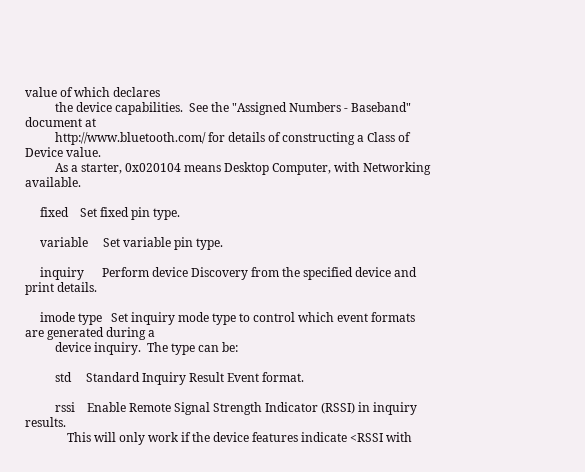value of which declares
          the device capabilities.  See the "Assigned Numbers - Baseband" document at
          http://www.bluetooth.com/ for details of constructing a Class of Device value.
          As a starter, 0x020104 means Desktop Computer, with Networking available.

     fixed    Set fixed pin type.

     variable     Set variable pin type.

     inquiry      Perform device Discovery from the specified device and print details.

     imode type   Set inquiry mode type to control which event formats are generated during a
          device inquiry.  The type can be:

          std     Standard Inquiry Result Event format.

          rssi    Enable Remote Signal Strength Indicator (RSSI) in inquiry results.
              This will only work if the device features indicate <RSSI with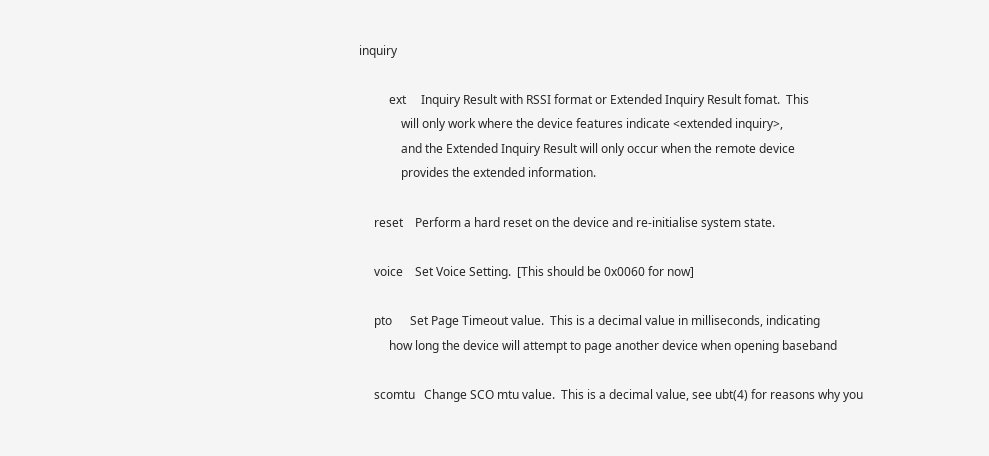inquiry

          ext     Inquiry Result with RSSI format or Extended Inquiry Result fomat.  This
              will only work where the device features indicate <extended inquiry>,
              and the Extended Inquiry Result will only occur when the remote device
              provides the extended information.

     reset    Perform a hard reset on the device and re-initialise system state.

     voice    Set Voice Setting.  [This should be 0x0060 for now]

     pto      Set Page Timeout value.  This is a decimal value in milliseconds, indicating
          how long the device will attempt to page another device when opening baseband

     scomtu   Change SCO mtu value.  This is a decimal value, see ubt(4) for reasons why you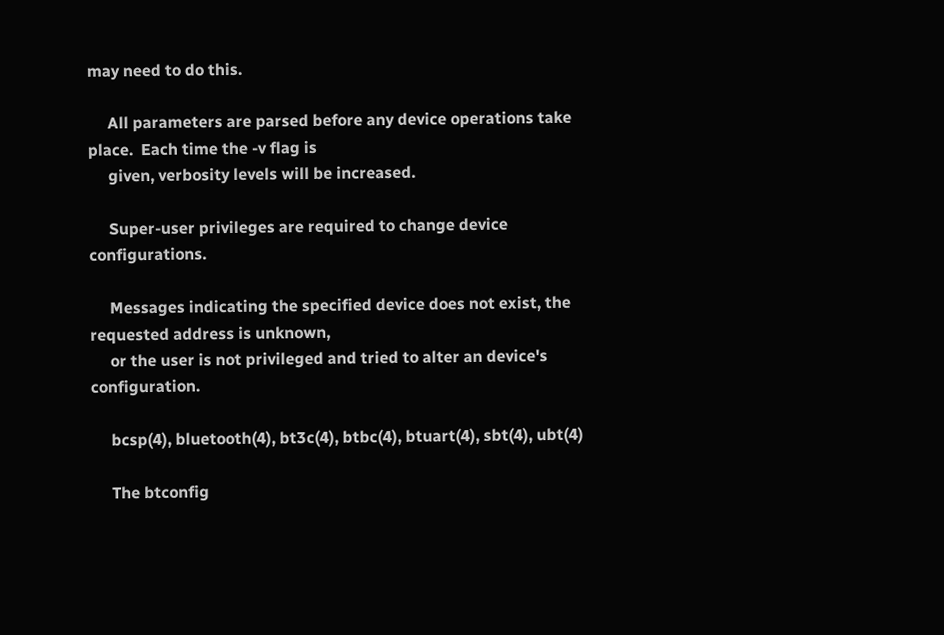may need to do this.

     All parameters are parsed before any device operations take place.  Each time the -v flag is
     given, verbosity levels will be increased.

     Super-user privileges are required to change device configurations.

     Messages indicating the specified device does not exist, the requested address is unknown,
     or the user is not privileged and tried to alter an device's configuration.

     bcsp(4), bluetooth(4), bt3c(4), btbc(4), btuart(4), sbt(4), ubt(4)

     The btconfig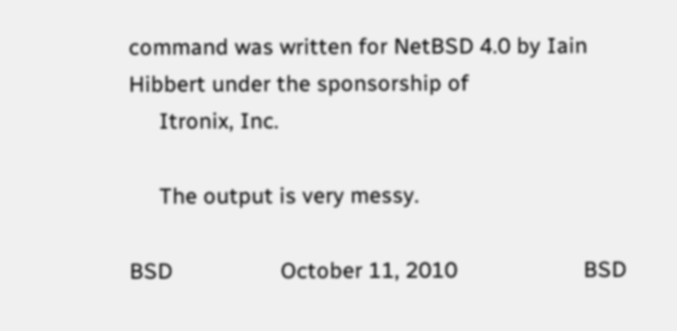command was written for NetBSD 4.0 by Iain Hibbert under the sponsorship of
     Itronix, Inc.

     The output is very messy.

BSD                  October 11, 2010                     BSD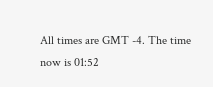All times are GMT -4. The time now is 01:52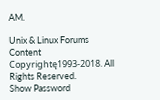AM.

Unix & Linux Forums Content Copyrightę1993-2018. All Rights Reserved.
Show Password